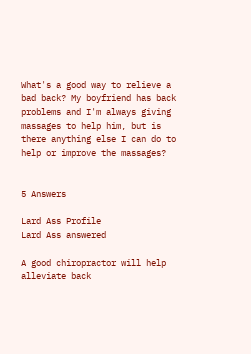What's a good way to relieve a bad back? My boyfriend has back problems and I'm always giving massages to help him, but is there anything else I can do to help or improve the massages?


5 Answers

Lard Ass Profile
Lard Ass answered

A good chiropractor will help alleviate back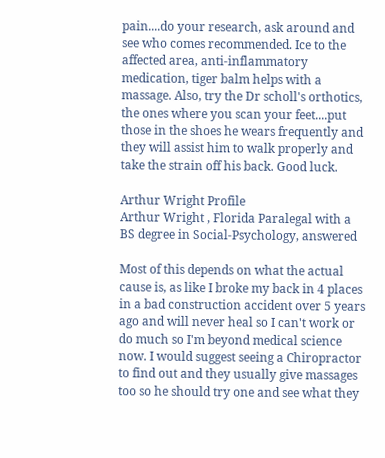pain....do your research, ask around and see who comes recommended. Ice to the affected area, anti-inflammatory medication, tiger balm helps with a massage. Also, try the Dr scholl's orthotics, the ones where you scan your feet....put those in the shoes he wears frequently and they will assist him to walk properly and take the strain off his back. Good luck.

Arthur Wright Profile
Arthur Wright , Florida Paralegal with a BS degree in Social-Psychology, answered

Most of this depends on what the actual cause is, as like I broke my back in 4 places in a bad construction accident over 5 years ago and will never heal so I can't work or do much so I'm beyond medical science now. I would suggest seeing a Chiropractor to find out and they usually give massages too so he should try one and see what they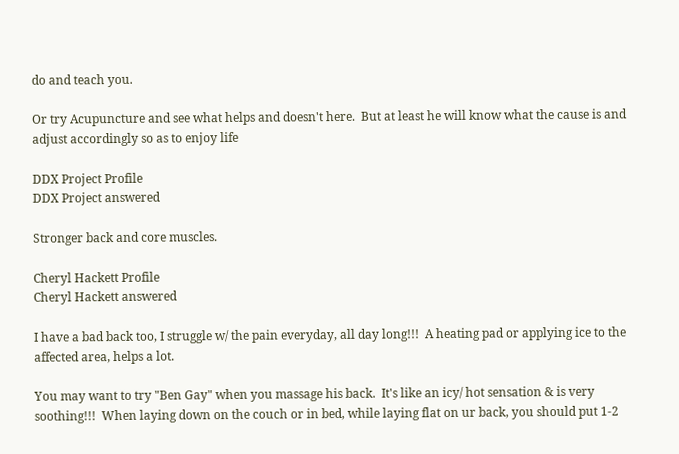do and teach you.

Or try Acupuncture and see what helps and doesn't here.  But at least he will know what the cause is and adjust accordingly so as to enjoy life

DDX Project Profile
DDX Project answered

Stronger back and core muscles.

Cheryl Hackett Profile
Cheryl Hackett answered

I have a bad back too, I struggle w/ the pain everyday, all day long!!!  A heating pad or applying ice to the affected area, helps a lot.

You may want to try "Ben Gay" when you massage his back.  It's like an icy/ hot sensation & is very soothing!!!  When laying down on the couch or in bed, while laying flat on ur back, you should put 1-2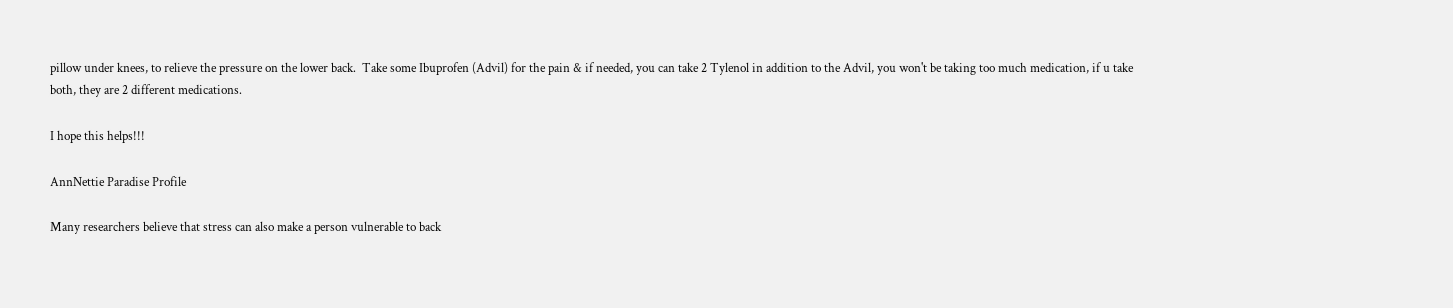pillow under knees, to relieve the pressure on the lower back.  Take some Ibuprofen (Advil) for the pain & if needed, you can take 2 Tylenol in addition to the Advil, you won't be taking too much medication, if u take both, they are 2 different medications.

I hope this helps!!!

AnnNettie Paradise Profile

Many researchers believe that stress can also make a person vulnerable to back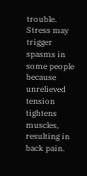trouble. Stress may trigger spasms in some people because unrelieved tension tightens muscles, resulting in back pain.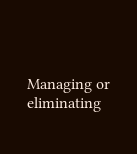Managing or eliminating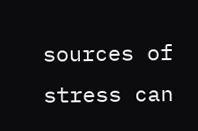sources of stress can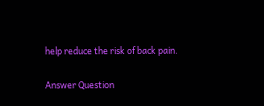help reduce the risk of back pain.

Answer Question